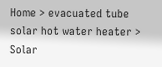Home > evacuated tube solar hot water heater > Solar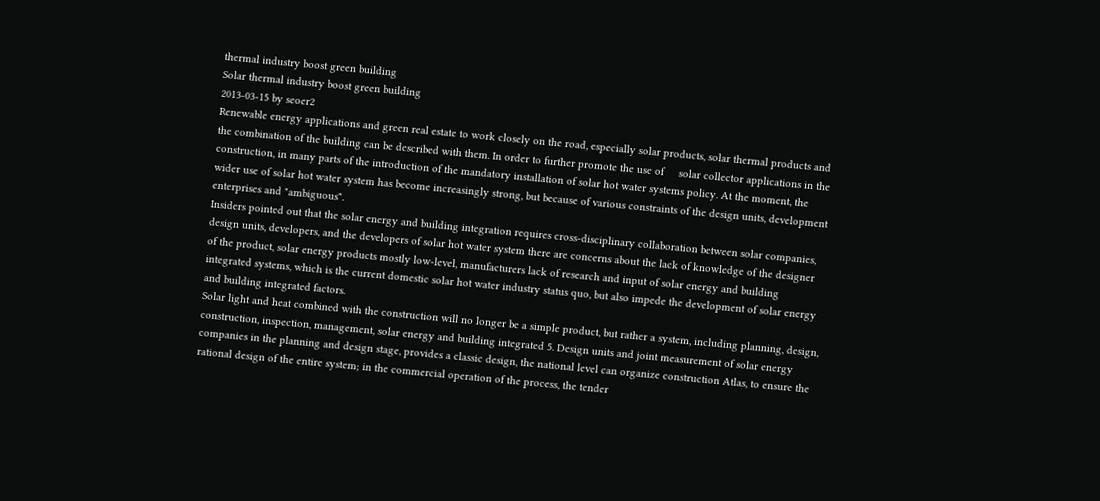thermal industry boost green building
Solar thermal industry boost green building
2013-03-15 by seoer2
Renewable energy applications and green real estate to work closely on the road, especially solar products, solar thermal products and the combination of the building can be described with them. In order to further promote the use of     solar collector applications in the construction, in many parts of the introduction of the mandatory installation of solar hot water systems policy. At the moment, the wider use of solar hot water system has become increasingly strong, but because of various constraints of the design units, development enterprises and "ambiguous".
Insiders pointed out that the solar energy and building integration requires cross-disciplinary collaboration between solar companies, design units, developers, and the developers of solar hot water system there are concerns about the lack of knowledge of the designer of the product, solar energy products mostly low-level, manufacturers lack of research and input of solar energy and building integrated systems, which is the current domestic solar hot water industry status quo, but also impede the development of solar energy and building integrated factors.
Solar light and heat combined with the construction will no longer be a simple product, but rather a system, including planning, design, construction, inspection, management, solar energy and building integrated 5. Design units and joint measurement of solar energy companies in the planning and design stage, provides a classic design, the national level can organize construction Atlas, to ensure the rational design of the entire system; in the commercial operation of the process, the tender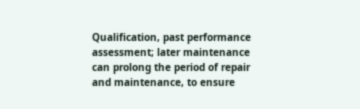Qualification, past performance assessment; later maintenance can prolong the period of repair and maintenance, to ensure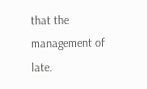that the management of late.